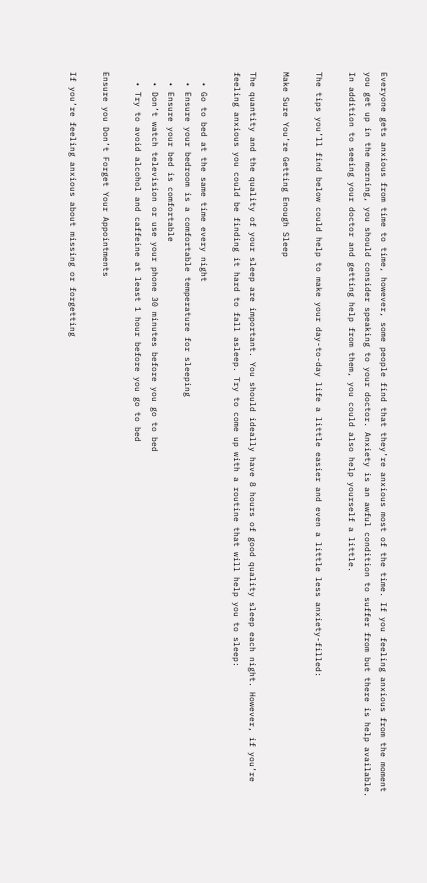Everyone gets anxious from time to time, however, some people find that they’re anxious most of the time. If you feeling anxious from the moment you get up in the morning, you should consider speaking to your doctor. Anxiety is an awful condition to suffer from but there is help available. In addition to seeing your doctor and getting help from them, you could also help yourself a little.

The tips you’ll find below could help to make your day-to-day life a little easier and even a little less anxiety-filled:

Make Sure You’re Getting Enough Sleep

The quantity and the quality of your sleep are important. You should ideally have 8 hours of good quality sleep each night. However, if you’re feeling anxious you could be finding it hard to fall asleep. Try to come up with a routine that will help you to sleep:

  • Go to bed at the same time every night
  • Ensure your bedroom is a comfortable temperature for sleeping
  • Ensure your bed is comfortable
  • Don’t watch television or use your phone 30 minutes before you go to bed
  • Try to avoid alcohol and caffeine at least 1 hour before you go to bed

Ensure you Don’t Forget Your Appointments

If you’re feeling anxious about missing or forgetting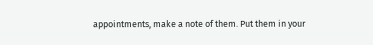appointments, make a note of them. Put them in your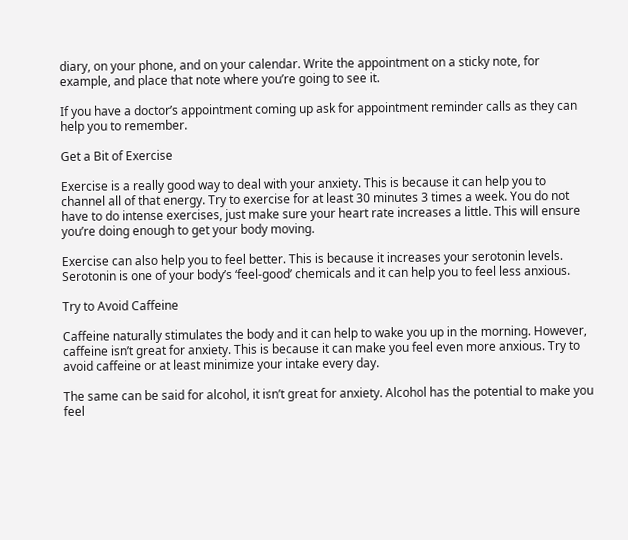diary, on your phone, and on your calendar. Write the appointment on a sticky note, for example, and place that note where you’re going to see it.

If you have a doctor’s appointment coming up ask for appointment reminder calls as they can help you to remember.

Get a Bit of Exercise

Exercise is a really good way to deal with your anxiety. This is because it can help you to channel all of that energy. Try to exercise for at least 30 minutes 3 times a week. You do not have to do intense exercises, just make sure your heart rate increases a little. This will ensure you’re doing enough to get your body moving.

Exercise can also help you to feel better. This is because it increases your serotonin levels. Serotonin is one of your body’s ‘feel-good’ chemicals and it can help you to feel less anxious.

Try to Avoid Caffeine

Caffeine naturally stimulates the body and it can help to wake you up in the morning. However, caffeine isn’t great for anxiety. This is because it can make you feel even more anxious. Try to avoid caffeine or at least minimize your intake every day.

The same can be said for alcohol, it isn’t great for anxiety. Alcohol has the potential to make you feel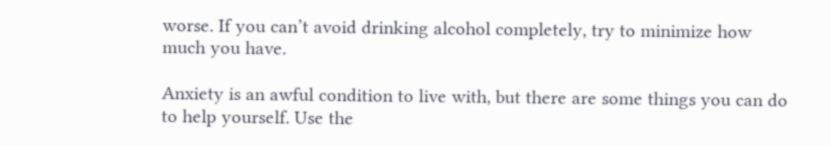worse. If you can’t avoid drinking alcohol completely, try to minimize how much you have.

Anxiety is an awful condition to live with, but there are some things you can do to help yourself. Use the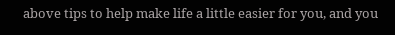above tips to help make life a little easier for you, and you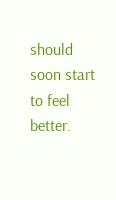should soon start to feel better.